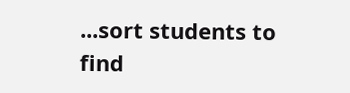...sort students to find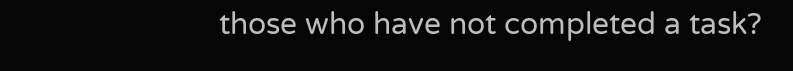those who have not completed a task?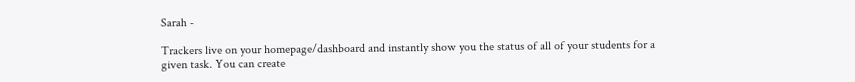Sarah -

Trackers live on your homepage/dashboard and instantly show you the status of all of your students for a given task. You can create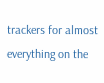trackers for almost everything on the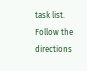task list. Follow the directions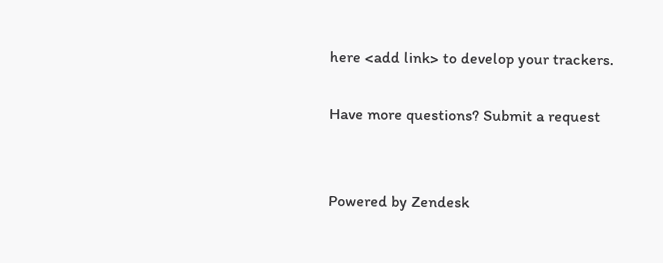here <add link> to develop your trackers.

Have more questions? Submit a request


Powered by Zendesk